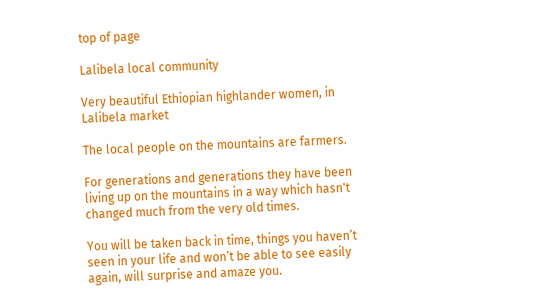top of page

Lalibela local community

Very beautiful Ethiopian highlander women, in Lalibela market

The local people on the mountains are farmers.

For generations and generations they have been living up on the mountains in a way which hasn't changed much from the very old times.

You will be taken back in time, things you haven’t seen in your life and won’t be able to see easily again, will surprise and amaze you.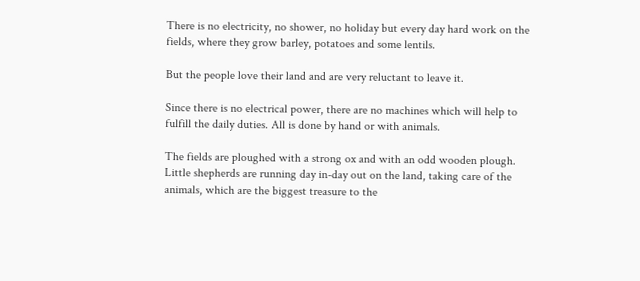There is no electricity, no shower, no holiday but every day hard work on the fields, where they grow barley, potatoes and some lentils.

But the people love their land and are very reluctant to leave it.

Since there is no electrical power, there are no machines which will help to fulfill the daily duties. All is done by hand or with animals.

The fields are ploughed with a strong ox and with an odd wooden plough. Little shepherds are running day in-day out on the land, taking care of the animals, which are the biggest treasure to the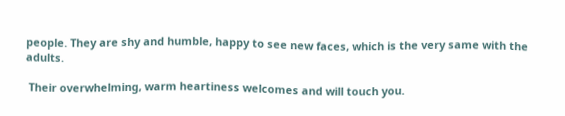people. They are shy and humble, happy to see new faces, which is the very same with the adults.

 Their overwhelming, warm heartiness welcomes and will touch you.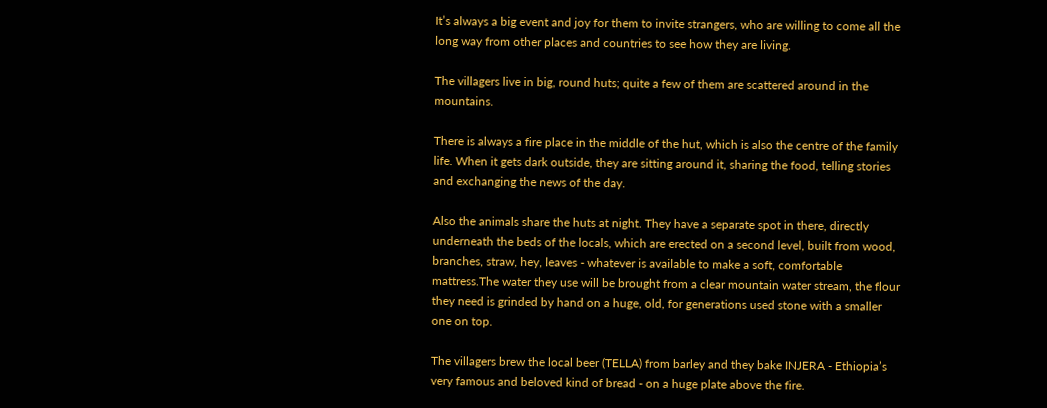It’s always a big event and joy for them to invite strangers, who are willing to come all the long way from other places and countries to see how they are living.

The villagers live in big, round huts; quite a few of them are scattered around in the mountains.

There is always a fire place in the middle of the hut, which is also the centre of the family life. When it gets dark outside, they are sitting around it, sharing the food, telling stories and exchanging the news of the day.

Also the animals share the huts at night. They have a separate spot in there, directly underneath the beds of the locals, which are erected on a second level, built from wood, branches, straw, hey, leaves - whatever is available to make a soft, comfortable mattress.The water they use will be brought from a clear mountain water stream, the flour they need is grinded by hand on a huge, old, for generations used stone with a smaller one on top.

The villagers brew the local beer (TELLA) from barley and they bake INJERA - Ethiopia’s very famous and beloved kind of bread - on a huge plate above the fire.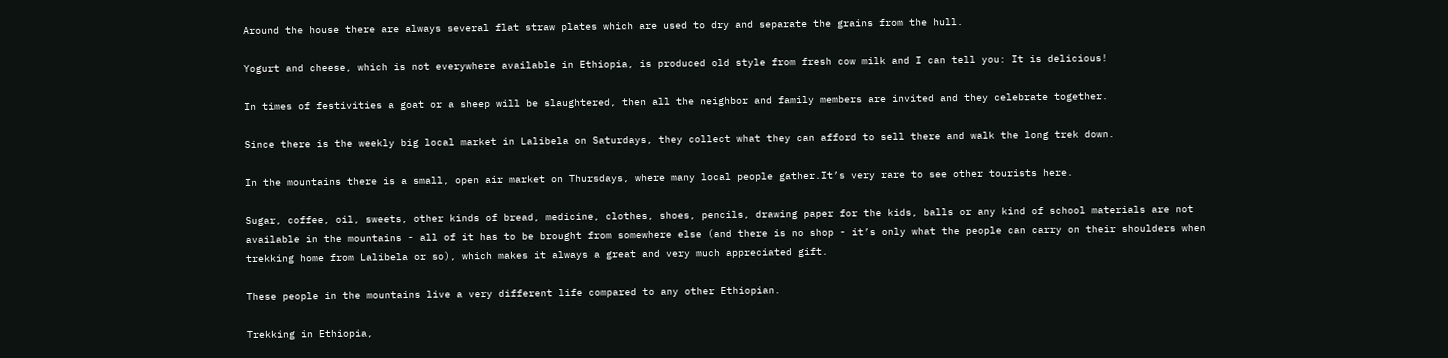Around the house there are always several flat straw plates which are used to dry and separate the grains from the hull.

Yogurt and cheese, which is not everywhere available in Ethiopia, is produced old style from fresh cow milk and I can tell you: It is delicious!

In times of festivities a goat or a sheep will be slaughtered, then all the neighbor and family members are invited and they celebrate together.

Since there is the weekly big local market in Lalibela on Saturdays, they collect what they can afford to sell there and walk the long trek down.

In the mountains there is a small, open air market on Thursdays, where many local people gather.It’s very rare to see other tourists here.

Sugar, coffee, oil, sweets, other kinds of bread, medicine, clothes, shoes, pencils, drawing paper for the kids, balls or any kind of school materials are not available in the mountains - all of it has to be brought from somewhere else (and there is no shop - it’s only what the people can carry on their shoulders when trekking home from Lalibela or so), which makes it always a great and very much appreciated gift.

These people in the mountains live a very different life compared to any other Ethiopian.

Trekking in Ethiopia,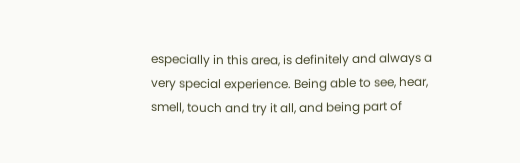especially in this area, is definitely and always a very special experience. Being able to see, hear, smell, touch and try it all, and being part of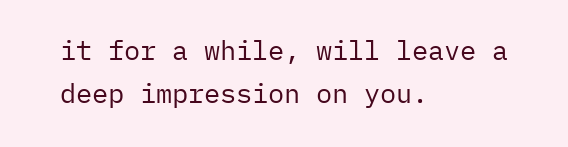it for a while, will leave a deep impression on you.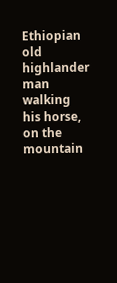Ethiopian old highlander man walking his horse, on the mountain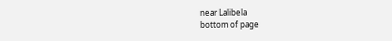near Lalibela
bottom of page